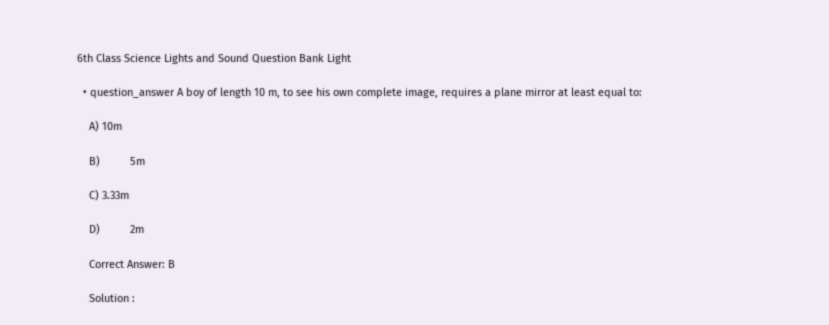6th Class Science Lights and Sound Question Bank Light

  • question_answer A boy of length 10 m, to see his own complete image, requires a plane mirror at least equal to:

    A) 10m

    B)          5m

    C) 3.33m

    D)          2m

    Correct Answer: B

    Solution :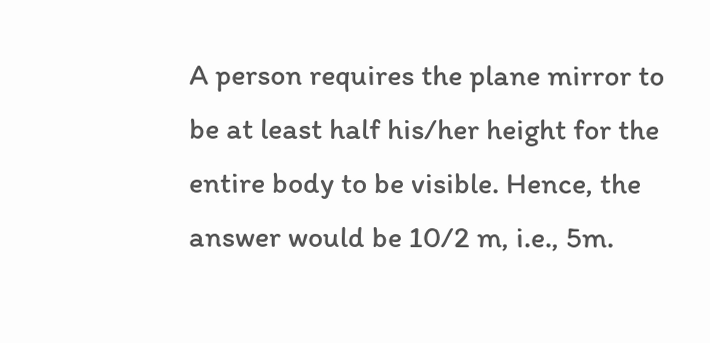A person requires the plane mirror to be at least half his/her height for the entire body to be visible. Hence, the answer would be 10/2 m, i.e., 5m.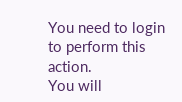You need to login to perform this action.
You will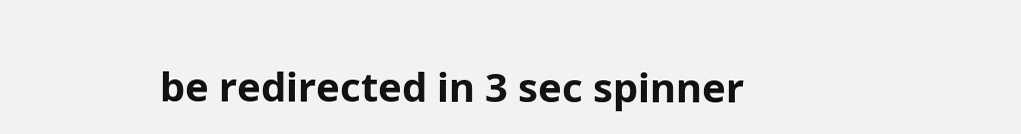be redirected in 3 sec spinner